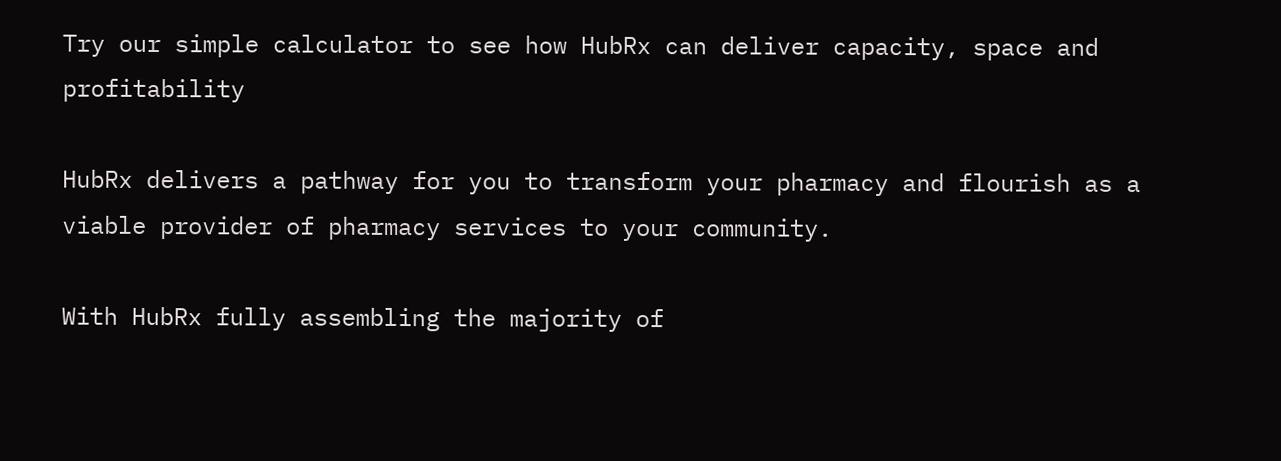Try our simple calculator to see how HubRx can deliver capacity, space and profitability

HubRx delivers a pathway for you to transform your pharmacy and flourish as a viable provider of pharmacy services to your community.

With HubRx fully assembling the majority of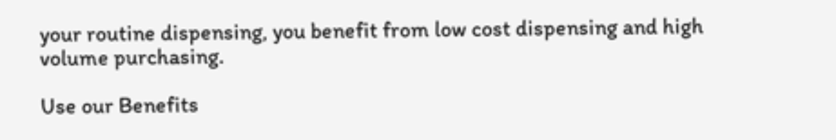your routine dispensing, you benefit from low cost dispensing and high volume purchasing.

Use our Benefits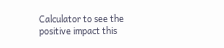Calculator to see the positive impact this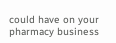could have on your pharmacy business